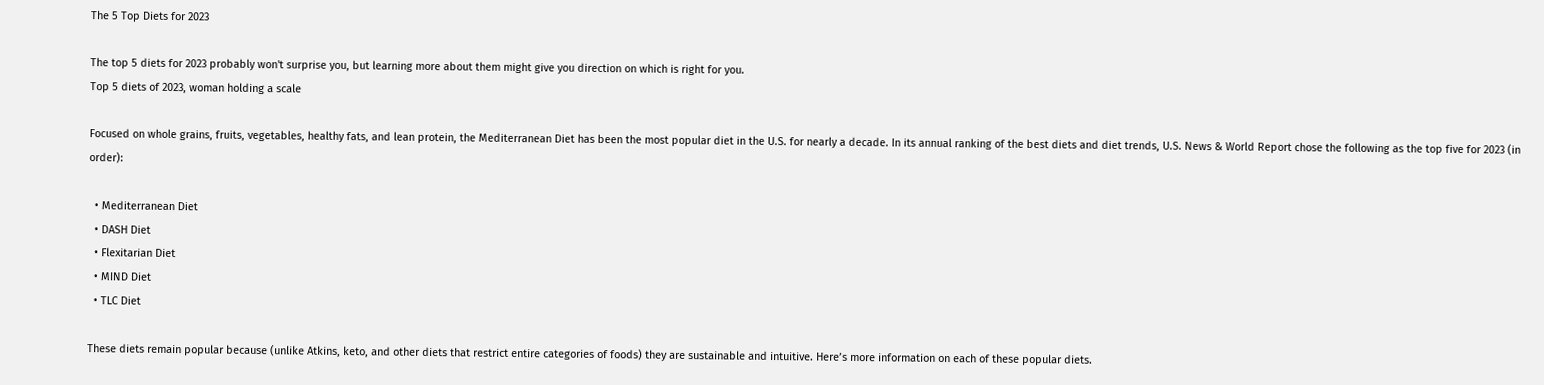The 5 Top Diets for 2023

The top 5 diets for 2023 probably won't surprise you, but learning more about them might give you direction on which is right for you.
Top 5 diets of 2023, woman holding a scale

Focused on whole grains, fruits, vegetables, healthy fats, and lean protein, the Mediterranean Diet has been the most popular diet in the U.S. for nearly a decade. In its annual ranking of the best diets and diet trends, U.S. News & World Report chose the following as the top five for 2023 (in order):

  • Mediterranean Diet
  • DASH Diet
  • Flexitarian Diet
  • MIND Diet
  • TLC Diet

These diets remain popular because (unlike Atkins, keto, and other diets that restrict entire categories of foods) they are sustainable and intuitive. Here’s more information on each of these popular diets.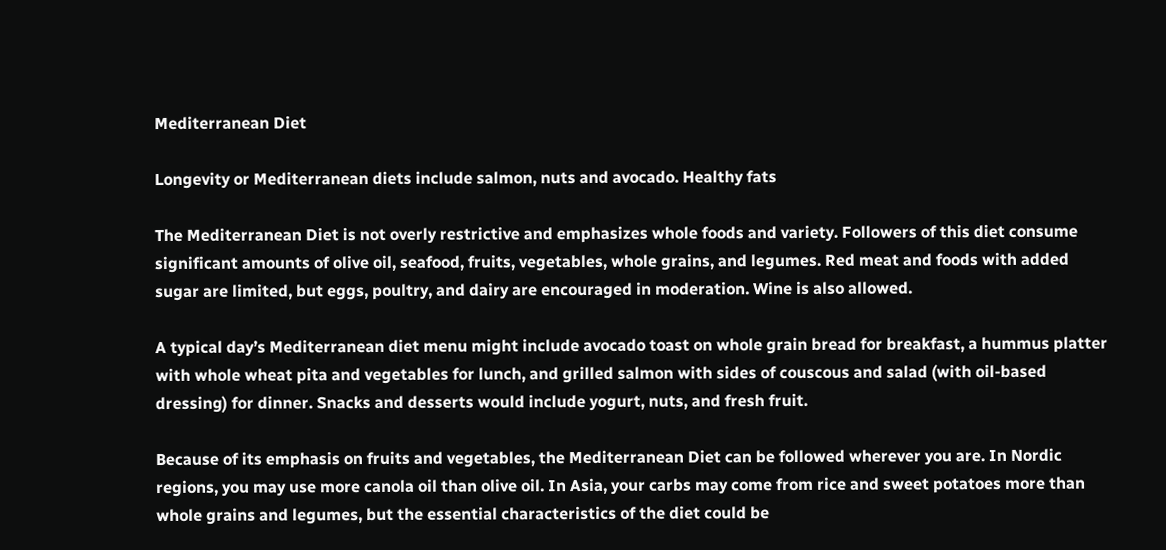Mediterranean Diet

Longevity or Mediterranean diets include salmon, nuts and avocado. Healthy fats

The Mediterranean Diet is not overly restrictive and emphasizes whole foods and variety. Followers of this diet consume significant amounts of olive oil, seafood, fruits, vegetables, whole grains, and legumes. Red meat and foods with added sugar are limited, but eggs, poultry, and dairy are encouraged in moderation. Wine is also allowed.

A typical day’s Mediterranean diet menu might include avocado toast on whole grain bread for breakfast, a hummus platter with whole wheat pita and vegetables for lunch, and grilled salmon with sides of couscous and salad (with oil-based dressing) for dinner. Snacks and desserts would include yogurt, nuts, and fresh fruit.

Because of its emphasis on fruits and vegetables, the Mediterranean Diet can be followed wherever you are. In Nordic regions, you may use more canola oil than olive oil. In Asia, your carbs may come from rice and sweet potatoes more than whole grains and legumes, but the essential characteristics of the diet could be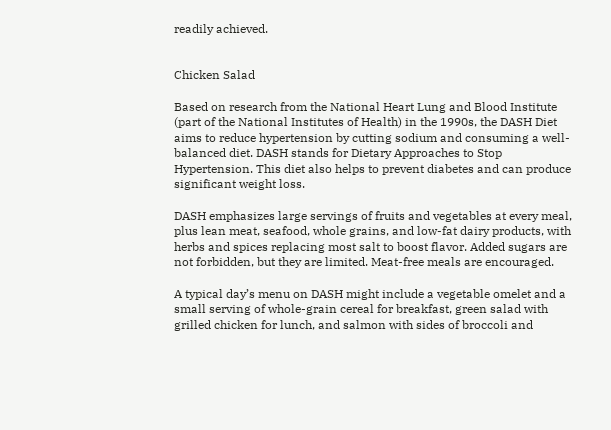readily achieved.


Chicken Salad

Based on research from the National Heart Lung and Blood Institute (part of the National Institutes of Health) in the 1990s, the DASH Diet aims to reduce hypertension by cutting sodium and consuming a well-balanced diet. DASH stands for Dietary Approaches to Stop Hypertension. This diet also helps to prevent diabetes and can produce significant weight loss.

DASH emphasizes large servings of fruits and vegetables at every meal, plus lean meat, seafood, whole grains, and low-fat dairy products, with herbs and spices replacing most salt to boost flavor. Added sugars are not forbidden, but they are limited. Meat-free meals are encouraged.

A typical day’s menu on DASH might include a vegetable omelet and a small serving of whole-grain cereal for breakfast, green salad with grilled chicken for lunch, and salmon with sides of broccoli and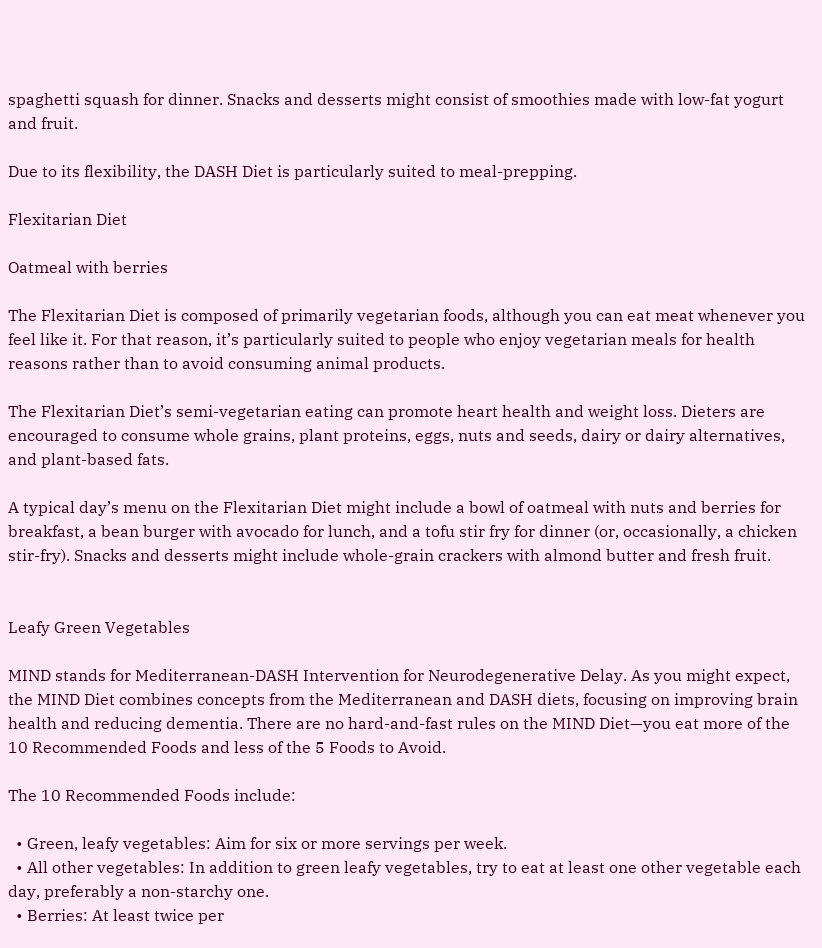spaghetti squash for dinner. Snacks and desserts might consist of smoothies made with low-fat yogurt and fruit.

Due to its flexibility, the DASH Diet is particularly suited to meal-prepping.

Flexitarian Diet

Oatmeal with berries

The Flexitarian Diet is composed of primarily vegetarian foods, although you can eat meat whenever you feel like it. For that reason, it’s particularly suited to people who enjoy vegetarian meals for health reasons rather than to avoid consuming animal products.

The Flexitarian Diet’s semi-vegetarian eating can promote heart health and weight loss. Dieters are encouraged to consume whole grains, plant proteins, eggs, nuts and seeds, dairy or dairy alternatives, and plant-based fats.

A typical day’s menu on the Flexitarian Diet might include a bowl of oatmeal with nuts and berries for breakfast, a bean burger with avocado for lunch, and a tofu stir fry for dinner (or, occasionally, a chicken stir-fry). Snacks and desserts might include whole-grain crackers with almond butter and fresh fruit.


Leafy Green Vegetables

MIND stands for Mediterranean-DASH Intervention for Neurodegenerative Delay. As you might expect, the MIND Diet combines concepts from the Mediterranean and DASH diets, focusing on improving brain health and reducing dementia. There are no hard-and-fast rules on the MIND Diet—you eat more of the 10 Recommended Foods and less of the 5 Foods to Avoid.

The 10 Recommended Foods include:

  • Green, leafy vegetables: Aim for six or more servings per week.
  • All other vegetables: In addition to green leafy vegetables, try to eat at least one other vegetable each day, preferably a non-starchy one.
  • Berries: At least twice per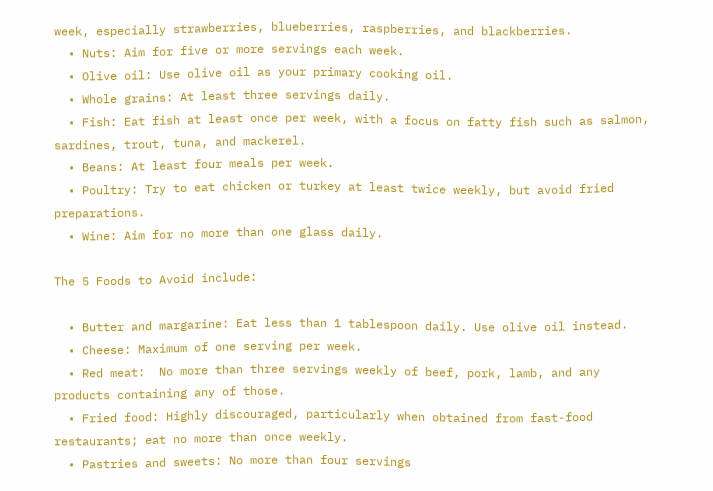week, especially strawberries, blueberries, raspberries, and blackberries.
  • Nuts: Aim for five or more servings each week.
  • Olive oil: Use olive oil as your primary cooking oil.
  • Whole grains: At least three servings daily.
  • Fish: Eat fish at least once per week, with a focus on fatty fish such as salmon, sardines, trout, tuna, and mackerel.
  • Beans: At least four meals per week.
  • Poultry: Try to eat chicken or turkey at least twice weekly, but avoid fried preparations.
  • Wine: Aim for no more than one glass daily.

The 5 Foods to Avoid include:

  • Butter and margarine: Eat less than 1 tablespoon daily. Use olive oil instead.
  • Cheese: Maximum of one serving per week.
  • Red meat:  No more than three servings weekly of beef, pork, lamb, and any products containing any of those.
  • Fried food: Highly discouraged, particularly when obtained from fast-food restaurants; eat no more than once weekly.
  • Pastries and sweets: No more than four servings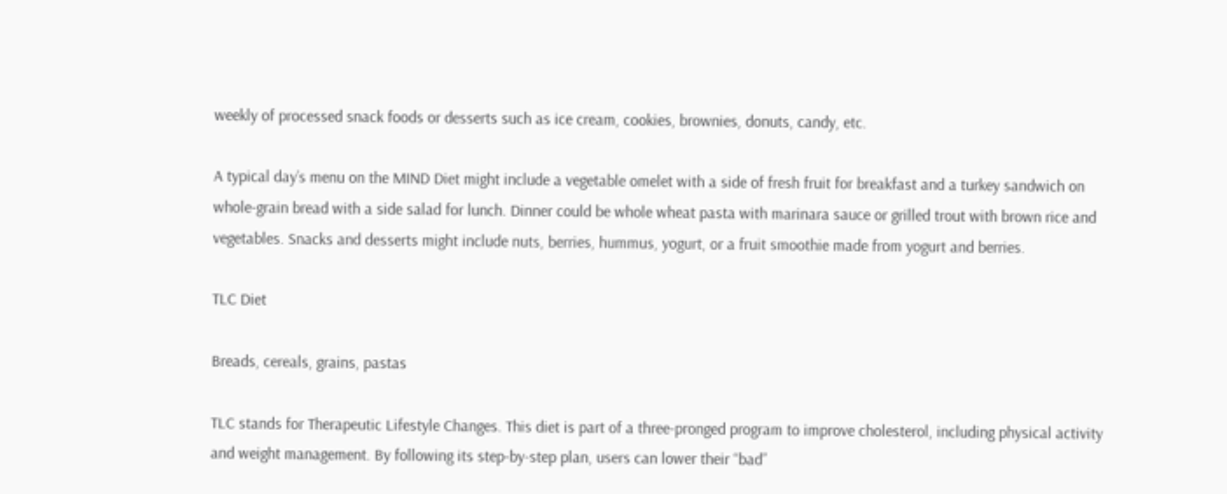weekly of processed snack foods or desserts such as ice cream, cookies, brownies, donuts, candy, etc.

A typical day’s menu on the MIND Diet might include a vegetable omelet with a side of fresh fruit for breakfast and a turkey sandwich on whole-grain bread with a side salad for lunch. Dinner could be whole wheat pasta with marinara sauce or grilled trout with brown rice and vegetables. Snacks and desserts might include nuts, berries, hummus, yogurt, or a fruit smoothie made from yogurt and berries.

TLC Diet

Breads, cereals, grains, pastas

TLC stands for Therapeutic Lifestyle Changes. This diet is part of a three-pronged program to improve cholesterol, including physical activity and weight management. By following its step-by-step plan, users can lower their “bad”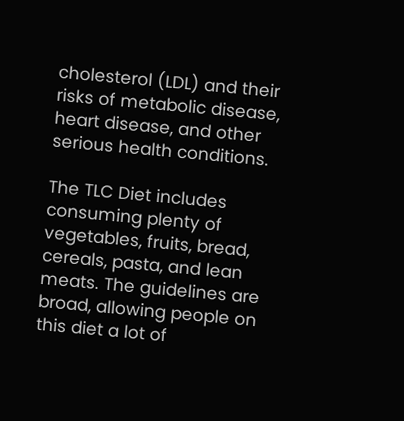cholesterol (LDL) and their risks of metabolic disease, heart disease, and other serious health conditions.

The TLC Diet includes consuming plenty of vegetables, fruits, bread, cereals, pasta, and lean meats. The guidelines are broad, allowing people on this diet a lot of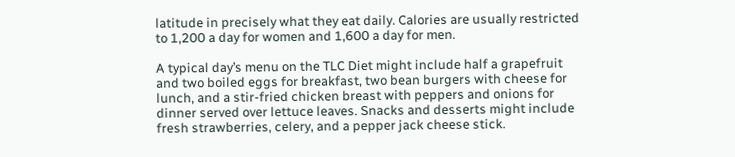latitude in precisely what they eat daily. Calories are usually restricted to 1,200 a day for women and 1,600 a day for men.

A typical day’s menu on the TLC Diet might include half a grapefruit and two boiled eggs for breakfast, two bean burgers with cheese for lunch, and a stir-fried chicken breast with peppers and onions for dinner served over lettuce leaves. Snacks and desserts might include fresh strawberries, celery, and a pepper jack cheese stick.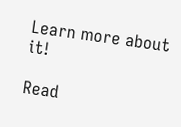Learn more about it!

Read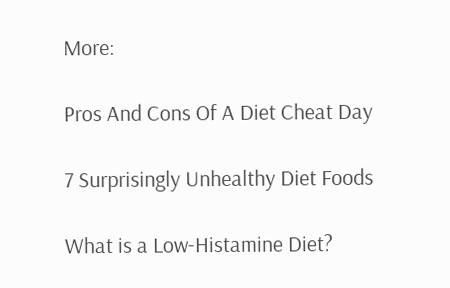More:

Pros And Cons Of A Diet Cheat Day

7 Surprisingly Unhealthy Diet Foods

What is a Low-Histamine Diet?